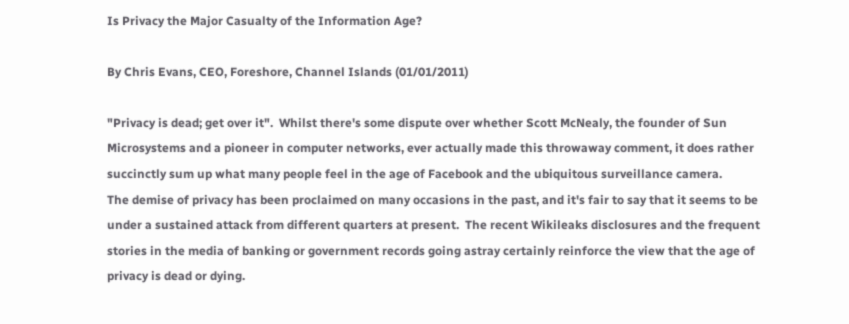Is Privacy the Major Casualty of the Information Age?

By Chris Evans, CEO, Foreshore, Channel Islands (01/01/2011)

"Privacy is dead; get over it".  Whilst there's some dispute over whether Scott McNealy, the founder of Sun Microsystems and a pioneer in computer networks, ever actually made this throwaway comment, it does rather succinctly sum up what many people feel in the age of Facebook and the ubiquitous surveillance camera.
The demise of privacy has been proclaimed on many occasions in the past, and it's fair to say that it seems to be under a sustained attack from different quarters at present.  The recent Wikileaks disclosures and the frequent stories in the media of banking or government records going astray certainly reinforce the view that the age of privacy is dead or dying.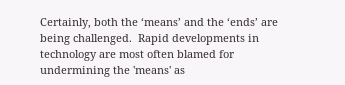Certainly, both the ‘means’ and the ‘ends’ are being challenged.  Rapid developments in technology are most often blamed for undermining the 'means' as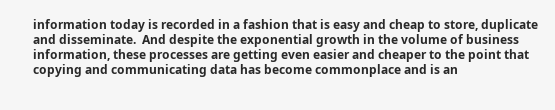information today is recorded in a fashion that is easy and cheap to store, duplicate and disseminate.  And despite the exponential growth in the volume of business information, these processes are getting even easier and cheaper to the point that copying and communicating data has become commonplace and is an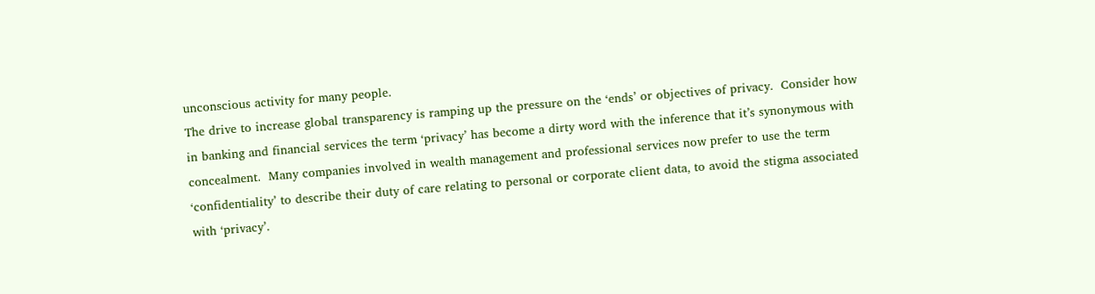unconscious activity for many people.
The drive to increase global transparency is ramping up the pressure on the ‘ends’ or objectives of privacy.  Consider how in banking and financial services the term ‘privacy’ has become a dirty word with the inference that it’s synonymous with concealment.  Many companies involved in wealth management and professional services now prefer to use the term ‘confidentiality’ to describe their duty of care relating to personal or corporate client data, to avoid the stigma associated with ‘privacy’.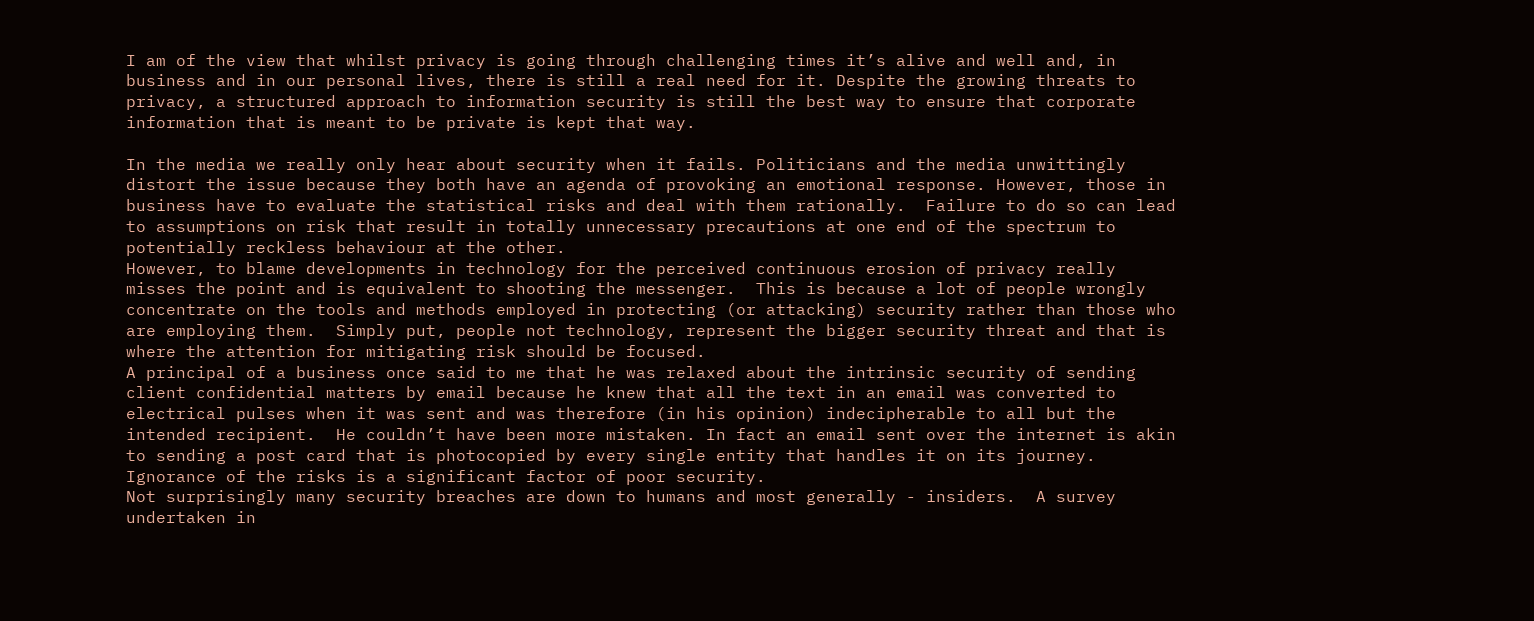I am of the view that whilst privacy is going through challenging times it’s alive and well and, in business and in our personal lives, there is still a real need for it. Despite the growing threats to privacy, a structured approach to information security is still the best way to ensure that corporate information that is meant to be private is kept that way.

In the media we really only hear about security when it fails. Politicians and the media unwittingly distort the issue because they both have an agenda of provoking an emotional response. However, those in business have to evaluate the statistical risks and deal with them rationally.  Failure to do so can lead to assumptions on risk that result in totally unnecessary precautions at one end of the spectrum to potentially reckless behaviour at the other.
However, to blame developments in technology for the perceived continuous erosion of privacy really misses the point and is equivalent to shooting the messenger.  This is because a lot of people wrongly concentrate on the tools and methods employed in protecting (or attacking) security rather than those who are employing them.  Simply put, people not technology, represent the bigger security threat and that is where the attention for mitigating risk should be focused.
A principal of a business once said to me that he was relaxed about the intrinsic security of sending client confidential matters by email because he knew that all the text in an email was converted to electrical pulses when it was sent and was therefore (in his opinion) indecipherable to all but the intended recipient.  He couldn’t have been more mistaken. In fact an email sent over the internet is akin to sending a post card that is photocopied by every single entity that handles it on its journey.  Ignorance of the risks is a significant factor of poor security.
Not surprisingly many security breaches are down to humans and most generally - insiders.  A survey undertaken in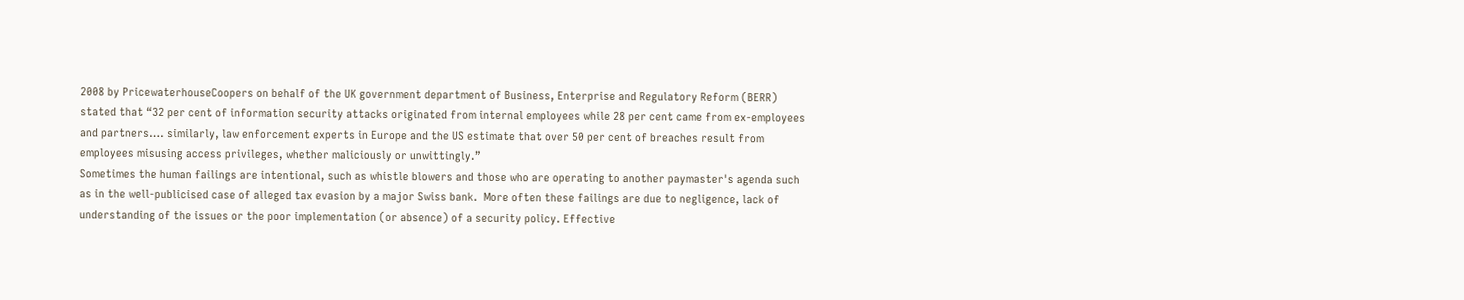2008 by PricewaterhouseCoopers on behalf of the UK government department of Business, Enterprise and Regulatory Reform (BERR) stated that “32 per cent of information security attacks originated from internal employees while 28 per cent came from ex-employees and partners…. similarly, law enforcement experts in Europe and the US estimate that over 50 per cent of breaches result from employees misusing access privileges, whether maliciously or unwittingly.”
Sometimes the human failings are intentional, such as whistle blowers and those who are operating to another paymaster's agenda such as in the well-publicised case of alleged tax evasion by a major Swiss bank.  More often these failings are due to negligence, lack of understanding of the issues or the poor implementation (or absence) of a security policy. Effective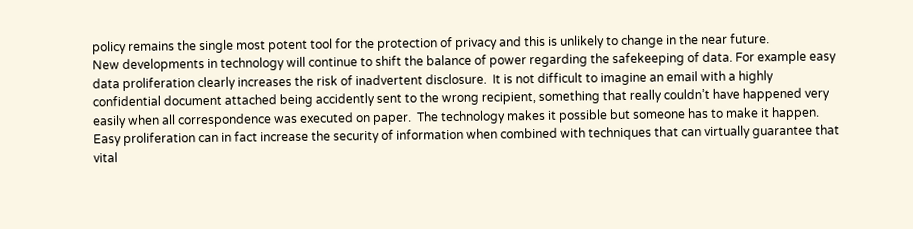policy remains the single most potent tool for the protection of privacy and this is unlikely to change in the near future.
New developments in technology will continue to shift the balance of power regarding the safekeeping of data. For example easy data proliferation clearly increases the risk of inadvertent disclosure.  It is not difficult to imagine an email with a highly confidential document attached being accidently sent to the wrong recipient, something that really couldn’t have happened very easily when all correspondence was executed on paper.  The technology makes it possible but someone has to make it happen.
Easy proliferation can in fact increase the security of information when combined with techniques that can virtually guarantee that vital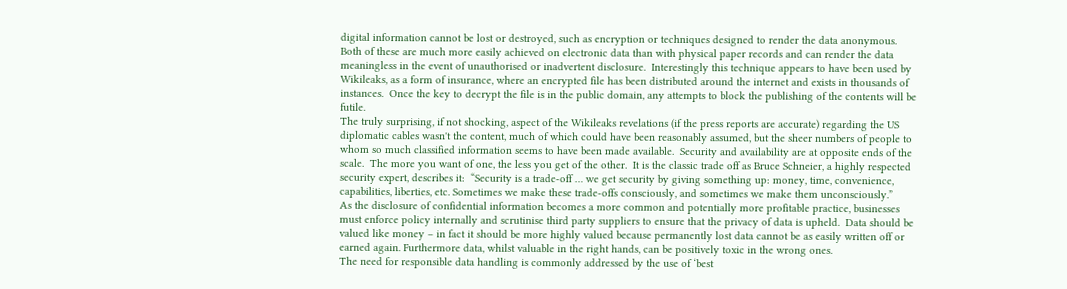digital information cannot be lost or destroyed, such as encryption or techniques designed to render the data anonymous.  Both of these are much more easily achieved on electronic data than with physical paper records and can render the data meaningless in the event of unauthorised or inadvertent disclosure.  Interestingly this technique appears to have been used by Wikileaks, as a form of insurance, where an encrypted file has been distributed around the internet and exists in thousands of instances.  Once the key to decrypt the file is in the public domain, any attempts to block the publishing of the contents will be futile.
The truly surprising, if not shocking, aspect of the Wikileaks revelations (if the press reports are accurate) regarding the US diplomatic cables wasn't the content, much of which could have been reasonably assumed, but the sheer numbers of people to whom so much classified information seems to have been made available.  Security and availability are at opposite ends of the scale.  The more you want of one, the less you get of the other.  It is the classic trade off as Bruce Schneier, a highly respected security expert, describes it:  “Security is a trade-off … we get security by giving something up: money, time, convenience, capabilities, liberties, etc. Sometimes we make these trade-offs consciously, and sometimes we make them unconsciously.”
As the disclosure of confidential information becomes a more common and potentially more profitable practice, businesses must enforce policy internally and scrutinise third party suppliers to ensure that the privacy of data is upheld.  Data should be valued like money – in fact it should be more highly valued because permanently lost data cannot be as easily written off or earned again. Furthermore data, whilst valuable in the right hands, can be positively toxic in the wrong ones.
The need for responsible data handling is commonly addressed by the use of ‘best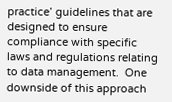practice’ guidelines that are designed to ensure compliance with specific laws and regulations relating to data management.  One downside of this approach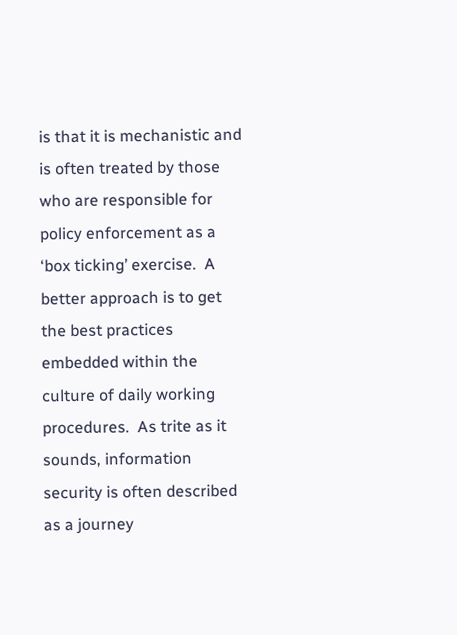is that it is mechanistic and is often treated by those who are responsible for policy enforcement as a ‘box ticking’ exercise.  A better approach is to get the best practices embedded within the culture of daily working procedures.  As trite as it sounds, information security is often described as a journey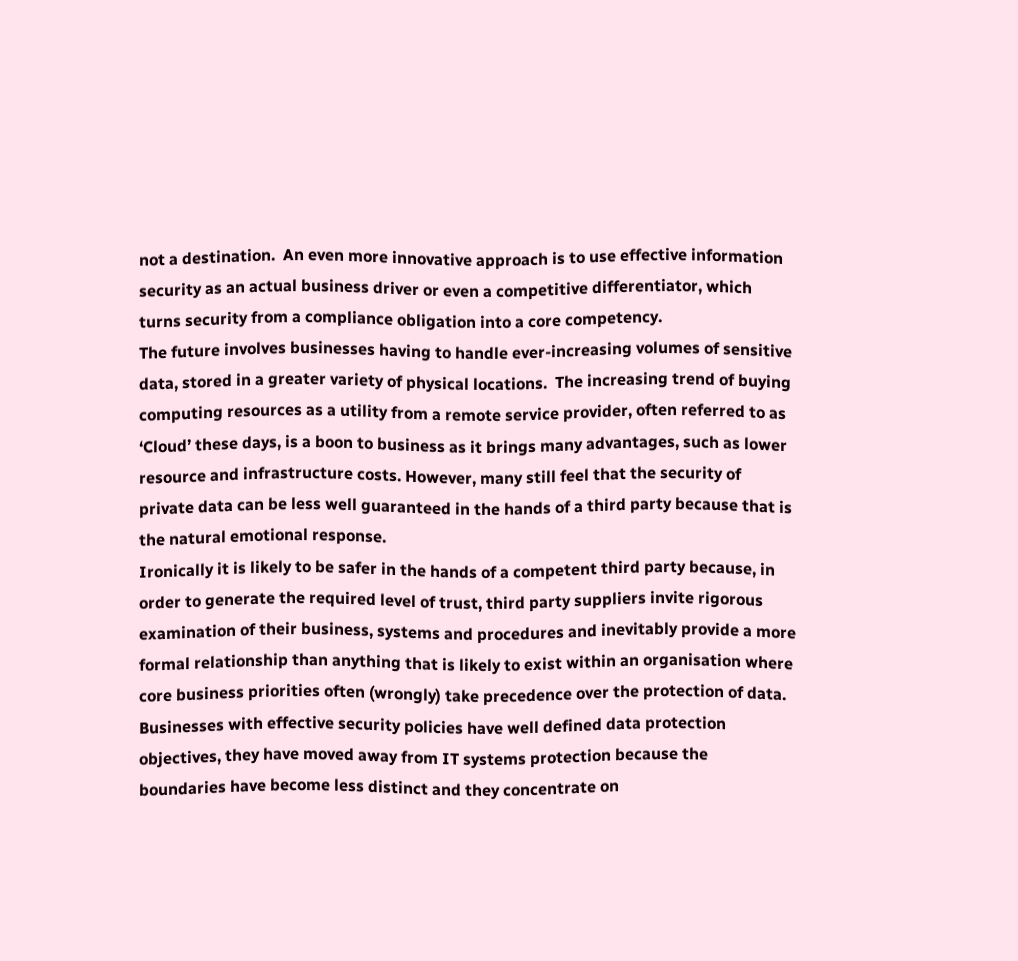not a destination.  An even more innovative approach is to use effective information security as an actual business driver or even a competitive differentiator, which turns security from a compliance obligation into a core competency.
The future involves businesses having to handle ever-increasing volumes of sensitive data, stored in a greater variety of physical locations.  The increasing trend of buying computing resources as a utility from a remote service provider, often referred to as ‘Cloud’ these days, is a boon to business as it brings many advantages, such as lower resource and infrastructure costs. However, many still feel that the security of private data can be less well guaranteed in the hands of a third party because that is the natural emotional response.
Ironically it is likely to be safer in the hands of a competent third party because, in order to generate the required level of trust, third party suppliers invite rigorous examination of their business, systems and procedures and inevitably provide a more formal relationship than anything that is likely to exist within an organisation where core business priorities often (wrongly) take precedence over the protection of data.
Businesses with effective security policies have well defined data protection objectives, they have moved away from IT systems protection because the boundaries have become less distinct and they concentrate on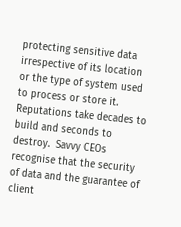protecting sensitive data irrespective of its location or the type of system used to process or store it.
Reputations take decades to build and seconds to destroy.  Savvy CEOs recognise that the security of data and the guarantee of client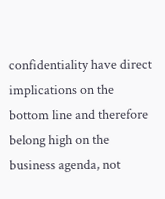confidentiality have direct implications on the bottom line and therefore belong high on the business agenda, not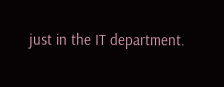just in the IT department.